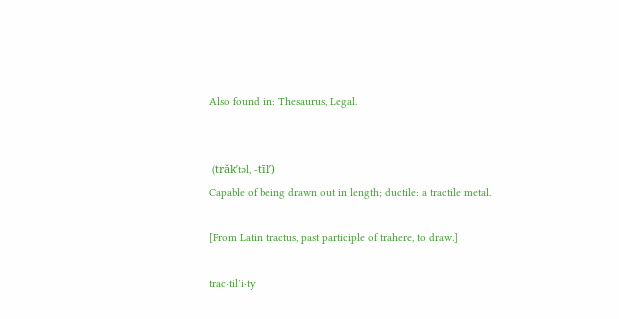Also found in: Thesaurus, Legal.


 (trăk′təl, -tīl′)
Capable of being drawn out in length; ductile: a tractile metal.

[From Latin tractus, past participle of trahere, to draw.]

trac·til′i·ty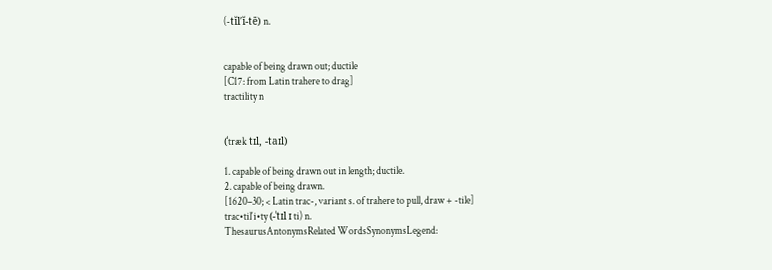(-tĭl′ĭ-tē) n.


capable of being drawn out; ductile
[C17: from Latin trahere to drag]
tractility n


(ˈtræk tɪl, -taɪl)

1. capable of being drawn out in length; ductile.
2. capable of being drawn.
[1620–30; < Latin trac-, variant s. of trahere to pull, draw + -tile]
trac•til′i•ty (-ˈtɪl ɪ ti) n.
ThesaurusAntonymsRelated WordsSynonymsLegend: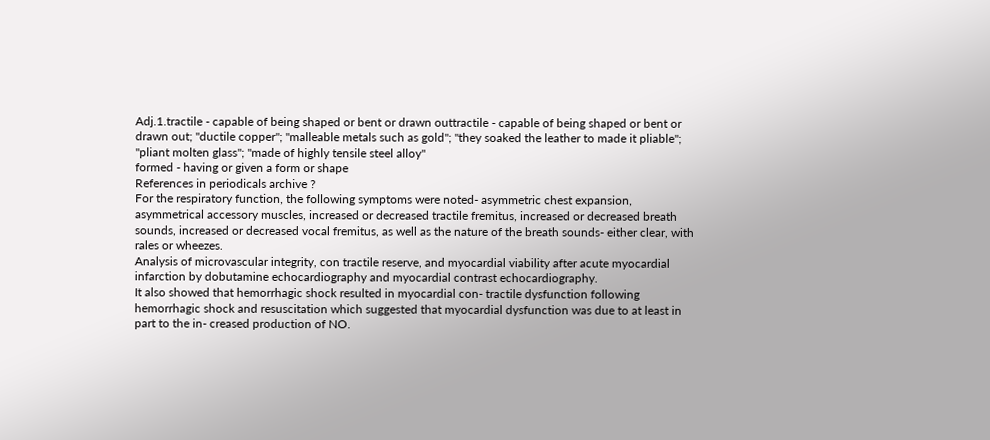Adj.1.tractile - capable of being shaped or bent or drawn outtractile - capable of being shaped or bent or drawn out; "ductile copper"; "malleable metals such as gold"; "they soaked the leather to made it pliable"; "pliant molten glass"; "made of highly tensile steel alloy"
formed - having or given a form or shape
References in periodicals archive ?
For the respiratory function, the following symptoms were noted- asymmetric chest expansion, asymmetrical accessory muscles, increased or decreased tractile fremitus, increased or decreased breath sounds, increased or decreased vocal fremitus, as well as the nature of the breath sounds- either clear, with rales or wheezes.
Analysis of microvascular integrity, con tractile reserve, and myocardial viability after acute myocardial infarction by dobutamine echocardiography and myocardial contrast echocardiography.
It also showed that hemorrhagic shock resulted in myocardial con- tractile dysfunction following hemorrhagic shock and resuscitation which suggested that myocardial dysfunction was due to at least in part to the in- creased production of NO.